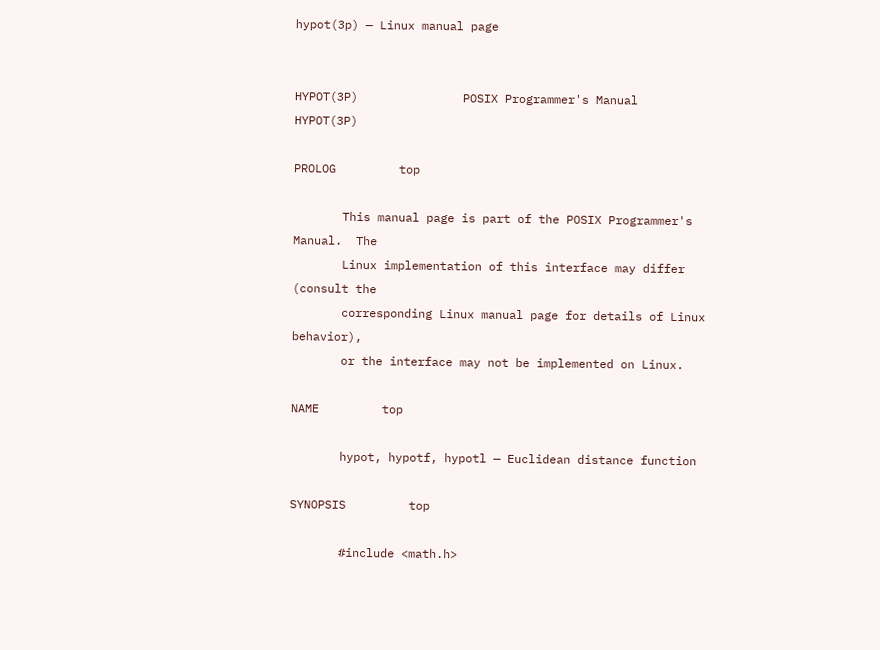hypot(3p) — Linux manual page


HYPOT(3P)               POSIX Programmer's Manual              HYPOT(3P)

PROLOG         top

       This manual page is part of the POSIX Programmer's Manual.  The
       Linux implementation of this interface may differ (consult the
       corresponding Linux manual page for details of Linux behavior),
       or the interface may not be implemented on Linux.

NAME         top

       hypot, hypotf, hypotl — Euclidean distance function

SYNOPSIS         top

       #include <math.h>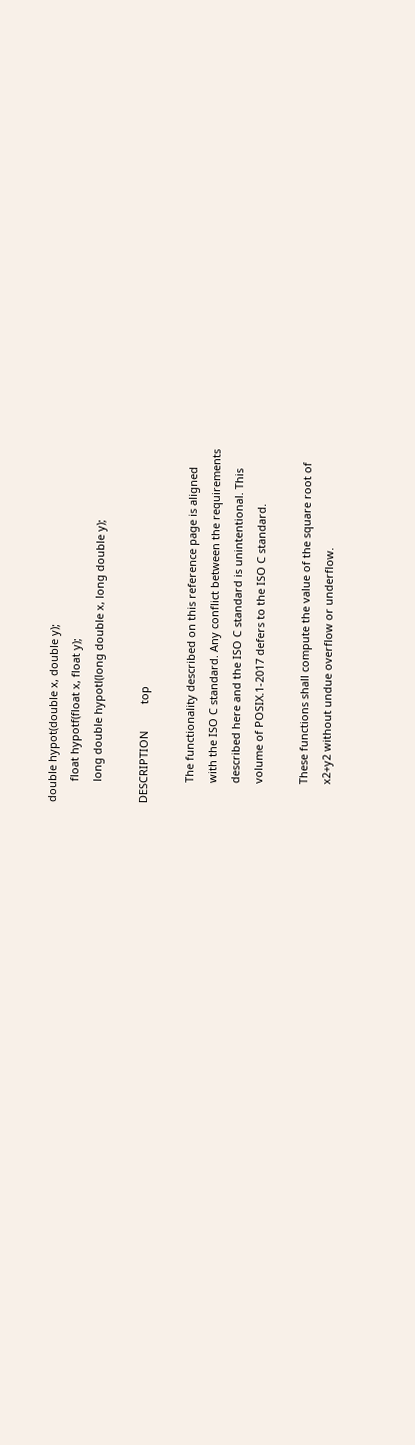double hypot(double x, double y);
       float hypotf(float x, float y);
       long double hypotl(long double x, long double y);

DESCRIPTION         top

       The functionality described on this reference page is aligned
       with the ISO C standard. Any conflict between the requirements
       described here and the ISO C standard is unintentional. This
       volume of POSIX.1‐2017 defers to the ISO C standard.

       These functions shall compute the value of the square root of
       x2+y2 without undue overflow or underflow.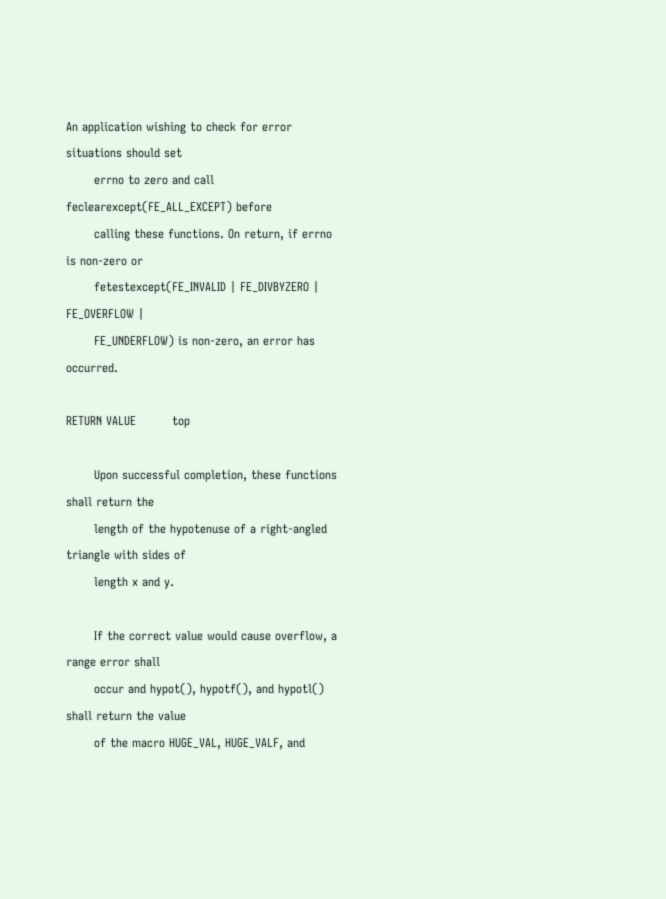An application wishing to check for error situations should set
       errno to zero and call feclearexcept(FE_ALL_EXCEPT) before
       calling these functions. On return, if errno is non-zero or
       fetestexcept(FE_INVALID | FE_DIVBYZERO | FE_OVERFLOW |
       FE_UNDERFLOW) is non-zero, an error has occurred.

RETURN VALUE         top

       Upon successful completion, these functions shall return the
       length of the hypotenuse of a right-angled triangle with sides of
       length x and y.

       If the correct value would cause overflow, a range error shall
       occur and hypot(), hypotf(), and hypotl() shall return the value
       of the macro HUGE_VAL, HUGE_VALF, and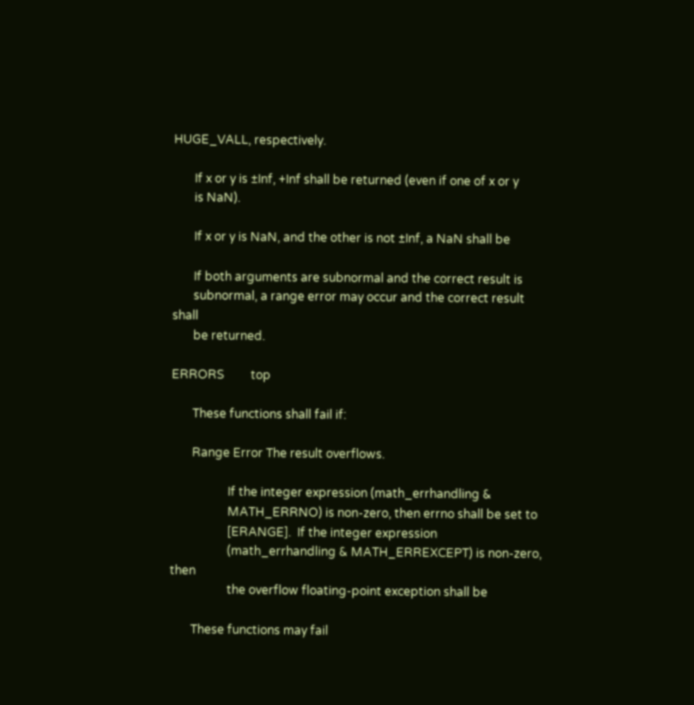HUGE_VALL, respectively.

       If x or y is ±Inf, +Inf shall be returned (even if one of x or y
       is NaN).

       If x or y is NaN, and the other is not ±Inf, a NaN shall be

       If both arguments are subnormal and the correct result is
       subnormal, a range error may occur and the correct result shall
       be returned.

ERRORS         top

       These functions shall fail if:

       Range Error The result overflows.

                   If the integer expression (math_errhandling &
                   MATH_ERRNO) is non-zero, then errno shall be set to
                   [ERANGE].  If the integer expression
                   (math_errhandling & MATH_ERREXCEPT) is non-zero, then
                   the overflow floating-point exception shall be

       These functions may fail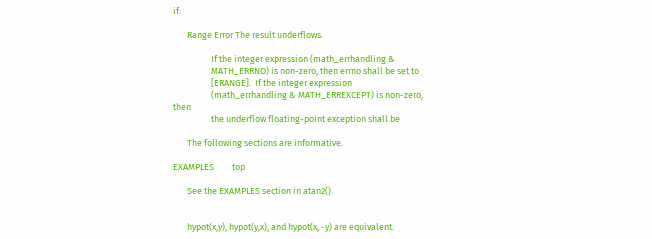if:

       Range Error The result underflows.

                   If the integer expression (math_errhandling &
                   MATH_ERRNO) is non-zero, then errno shall be set to
                   [ERANGE].  If the integer expression
                   (math_errhandling & MATH_ERREXCEPT) is non-zero, then
                   the underflow floating-point exception shall be

       The following sections are informative.

EXAMPLES         top

       See the EXAMPLES section in atan2().


       hypot(x,y), hypot(y,x), and hypot(x, -y) are equivalent.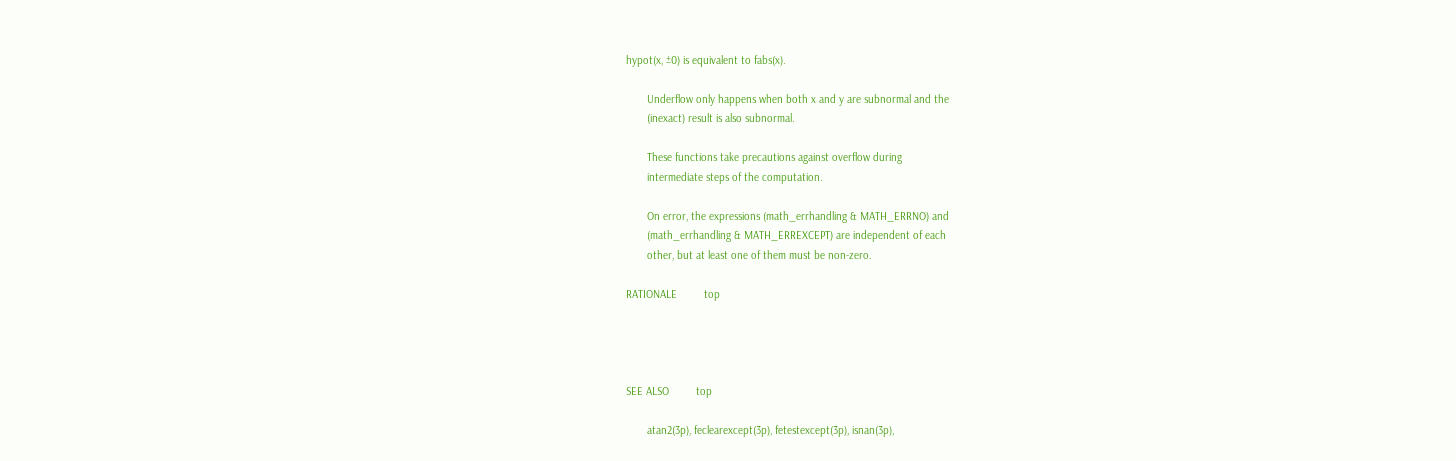hypot(x, ±0) is equivalent to fabs(x).

       Underflow only happens when both x and y are subnormal and the
       (inexact) result is also subnormal.

       These functions take precautions against overflow during
       intermediate steps of the computation.

       On error, the expressions (math_errhandling & MATH_ERRNO) and
       (math_errhandling & MATH_ERREXCEPT) are independent of each
       other, but at least one of them must be non-zero.

RATIONALE         top




SEE ALSO         top

       atan2(3p), feclearexcept(3p), fetestexcept(3p), isnan(3p),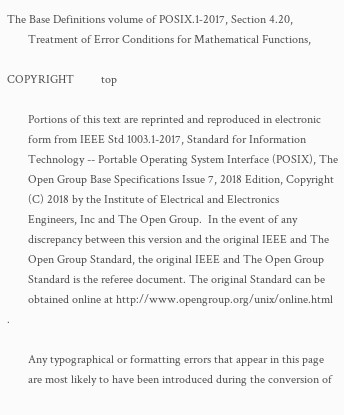The Base Definitions volume of POSIX.1‐2017, Section 4.20,
       Treatment of Error Conditions for Mathematical Functions,

COPYRIGHT         top

       Portions of this text are reprinted and reproduced in electronic
       form from IEEE Std 1003.1-2017, Standard for Information
       Technology -- Portable Operating System Interface (POSIX), The
       Open Group Base Specifications Issue 7, 2018 Edition, Copyright
       (C) 2018 by the Institute of Electrical and Electronics
       Engineers, Inc and The Open Group.  In the event of any
       discrepancy between this version and the original IEEE and The
       Open Group Standard, the original IEEE and The Open Group
       Standard is the referee document. The original Standard can be
       obtained online at http://www.opengroup.org/unix/online.html .

       Any typographical or formatting errors that appear in this page
       are most likely to have been introduced during the conversion of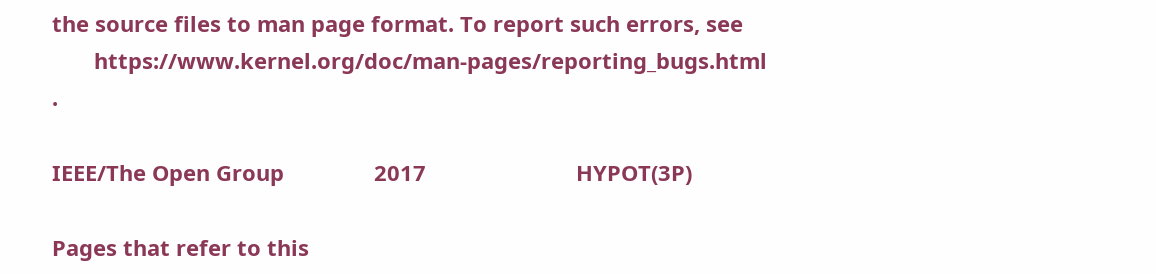the source files to man page format. To report such errors, see
       https://www.kernel.org/doc/man-pages/reporting_bugs.html .

IEEE/The Open Group               2017                         HYPOT(3P)

Pages that refer to this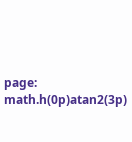page: math.h(0p)atan2(3p)